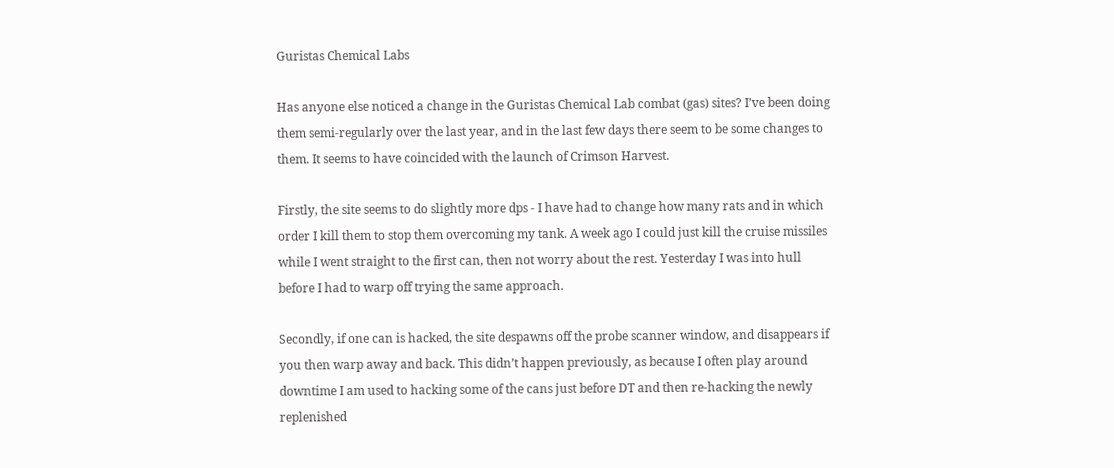Guristas Chemical Labs

Has anyone else noticed a change in the Guristas Chemical Lab combat (gas) sites? I’ve been doing them semi-regularly over the last year, and in the last few days there seem to be some changes to them. It seems to have coincided with the launch of Crimson Harvest.

Firstly, the site seems to do slightly more dps - I have had to change how many rats and in which order I kill them to stop them overcoming my tank. A week ago I could just kill the cruise missiles while I went straight to the first can, then not worry about the rest. Yesterday I was into hull before I had to warp off trying the same approach.

Secondly, if one can is hacked, the site despawns off the probe scanner window, and disappears if you then warp away and back. This didn’t happen previously, as because I often play around downtime I am used to hacking some of the cans just before DT and then re-hacking the newly replenished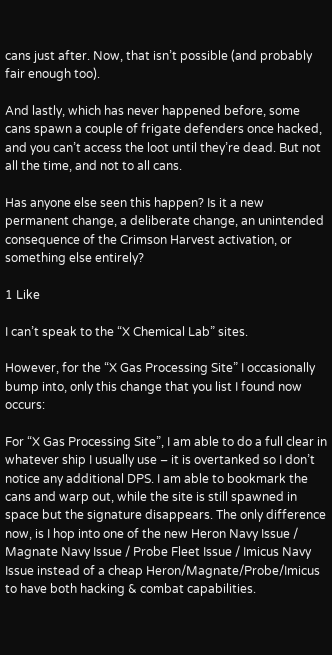cans just after. Now, that isn’t possible (and probably fair enough too).

And lastly, which has never happened before, some cans spawn a couple of frigate defenders once hacked, and you can’t access the loot until they’re dead. But not all the time, and not to all cans.

Has anyone else seen this happen? Is it a new permanent change, a deliberate change, an unintended consequence of the Crimson Harvest activation, or something else entirely?

1 Like

I can’t speak to the “X Chemical Lab” sites.

However, for the “X Gas Processing Site” I occasionally bump into, only this change that you list I found now occurs:

For “X Gas Processing Site”, I am able to do a full clear in whatever ship I usually use – it is overtanked so I don’t notice any additional DPS. I am able to bookmark the cans and warp out, while the site is still spawned in space but the signature disappears. The only difference now, is I hop into one of the new Heron Navy Issue / Magnate Navy Issue / Probe Fleet Issue / Imicus Navy Issue instead of a cheap Heron/Magnate/Probe/Imicus to have both hacking & combat capabilities.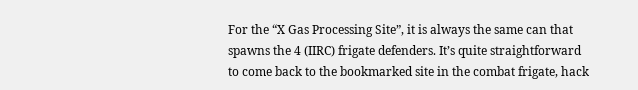For the “X Gas Processing Site”, it is always the same can that spawns the 4 (IIRC) frigate defenders. It’s quite straightforward to come back to the bookmarked site in the combat frigate, hack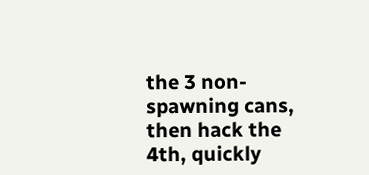the 3 non-spawning cans, then hack the 4th, quickly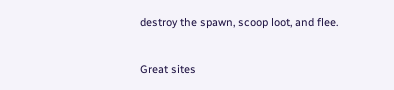destroy the spawn, scoop loot, and flee.

Great sites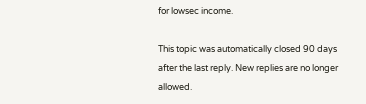for lowsec income.

This topic was automatically closed 90 days after the last reply. New replies are no longer allowed.